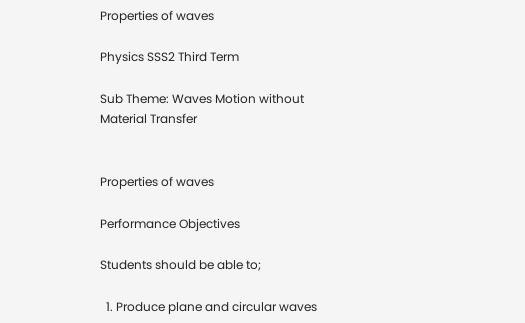Properties of waves

Physics SSS2 Third Term

Sub Theme: Waves Motion without Material Transfer


Properties of waves

Performance Objectives

Students should be able to;

  1. Produce plane and circular waves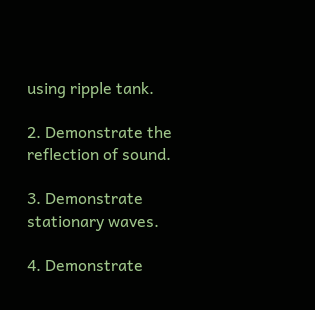using ripple tank.

2. Demonstrate the reflection of sound.

3. Demonstrate stationary waves.

4. Demonstrate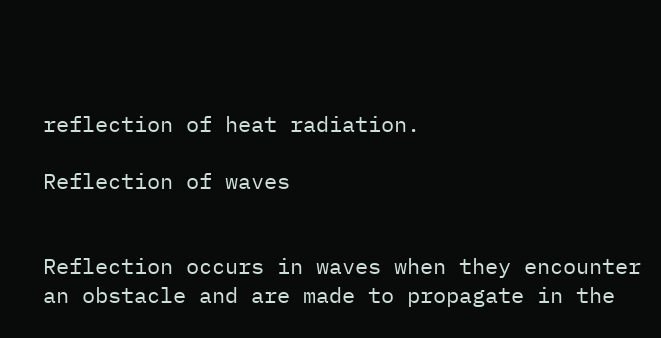reflection of heat radiation.

Reflection of waves


Reflection occurs in waves when they encounter an obstacle and are made to propagate in the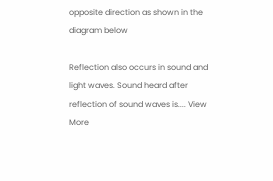opposite direction as shown in the diagram below

Reflection also occurs in sound and light waves. Sound heard after reflection of sound waves is.... View More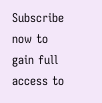Subscribe now to gain full access to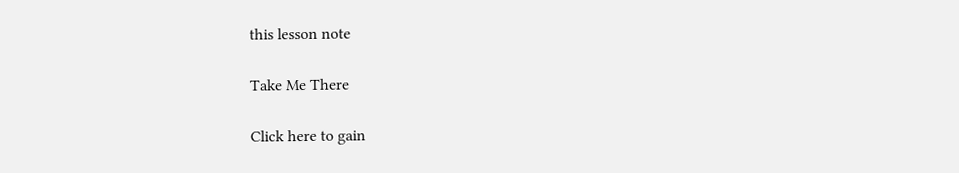this lesson note

Take Me There

Click here to gain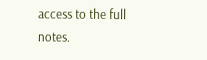access to the full notes.